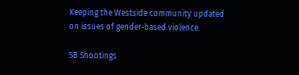Keeping the Westside community updated on issues of gender-based violence.

SB Shootings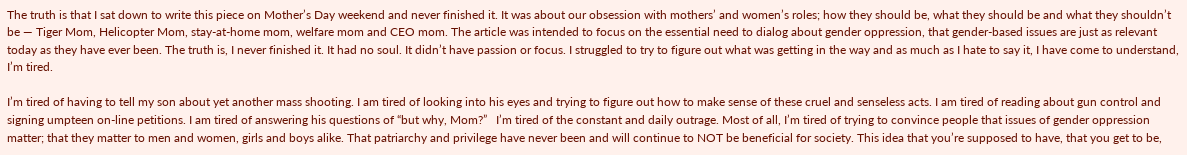The truth is that I sat down to write this piece on Mother’s Day weekend and never finished it. It was about our obsession with mothers’ and women’s roles; how they should be, what they should be and what they shouldn’t be — Tiger Mom, Helicopter Mom, stay-at-home mom, welfare mom and CEO mom. The article was intended to focus on the essential need to dialog about gender oppression, that gender-based issues are just as relevant today as they have ever been. The truth is, I never finished it. It had no soul. It didn’t have passion or focus. I struggled to try to figure out what was getting in the way and as much as I hate to say it, I have come to understand, I’m tired.

I’m tired of having to tell my son about yet another mass shooting. I am tired of looking into his eyes and trying to figure out how to make sense of these cruel and senseless acts. I am tired of reading about gun control and signing umpteen on-line petitions. I am tired of answering his questions of “but why, Mom?”   I’m tired of the constant and daily outrage. Most of all, I’m tired of trying to convince people that issues of gender oppression matter; that they matter to men and women, girls and boys alike. That patriarchy and privilege have never been and will continue to NOT be beneficial for society. This idea that you’re supposed to have, that you get to be,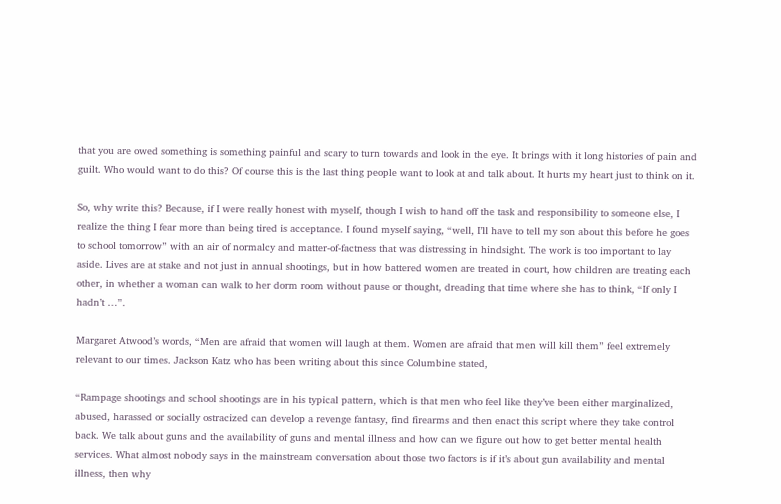that you are owed something is something painful and scary to turn towards and look in the eye. It brings with it long histories of pain and guilt. Who would want to do this? Of course this is the last thing people want to look at and talk about. It hurts my heart just to think on it.

So, why write this? Because, if I were really honest with myself, though I wish to hand off the task and responsibility to someone else, I realize the thing I fear more than being tired is acceptance. I found myself saying, “well, I’ll have to tell my son about this before he goes to school tomorrow” with an air of normalcy and matter-of-factness that was distressing in hindsight. The work is too important to lay aside. Lives are at stake and not just in annual shootings, but in how battered women are treated in court, how children are treating each other, in whether a woman can walk to her dorm room without pause or thought, dreading that time where she has to think, “If only I hadn’t …”.

Margaret Atwood’s words, “Men are afraid that women will laugh at them. Women are afraid that men will kill them” feel extremely relevant to our times. Jackson Katz who has been writing about this since Columbine stated,

“Rampage shootings and school shootings are in his typical pattern, which is that men who feel like they’ve been either marginalized, abused, harassed or socially ostracized can develop a revenge fantasy, find firearms and then enact this script where they take control back. We talk about guns and the availability of guns and mental illness and how can we figure out how to get better mental health services. What almost nobody says in the mainstream conversation about those two factors is if it’s about gun availability and mental illness, then why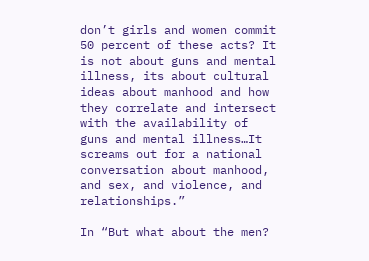don’t girls and women commit 50 percent of these acts? It is not about guns and mental illness, its about cultural ideas about manhood and how they correlate and intersect with the availability of guns and mental illness…It screams out for a national conversation about manhood, and sex, and violence, and relationships.”

In “But what about the men?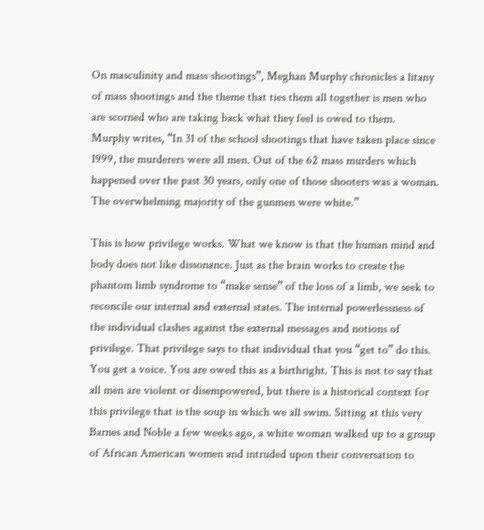On masculinity and mass shootings”, Meghan Murphy chronicles a litany of mass shootings and the theme that ties them all together is men who are scorned who are taking back what they feel is owed to them.   Murphy writes, “In 31 of the school shootings that have taken place since 1999, the murderers were all men. Out of the 62 mass murders which happened over the past 30 years, only one of those shooters was a woman. The overwhelming majority of the gunmen were white.”

This is how privilege works. What we know is that the human mind and body does not like dissonance. Just as the brain works to create the phantom limb syndrome to “make sense” of the loss of a limb, we seek to reconcile our internal and external states. The internal powerlessness of the individual clashes against the external messages and notions of privilege. That privilege says to that individual that you “get to” do this. You get a voice. You are owed this as a birthright. This is not to say that all men are violent or disempowered, but there is a historical context for this privilege that is the soup in which we all swim. Sitting at this very Barnes and Noble a few weeks ago, a white woman walked up to a group of African American women and intruded upon their conversation to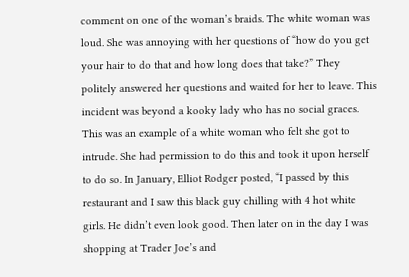comment on one of the woman’s braids. The white woman was loud. She was annoying with her questions of “how do you get your hair to do that and how long does that take?” They politely answered her questions and waited for her to leave. This incident was beyond a kooky lady who has no social graces. This was an example of a white woman who felt she got to intrude. She had permission to do this and took it upon herself to do so. In January, Elliot Rodger posted, “I passed by this restaurant and I saw this black guy chilling with 4 hot white girls. He didn’t even look good. Then later on in the day I was shopping at Trader Joe’s and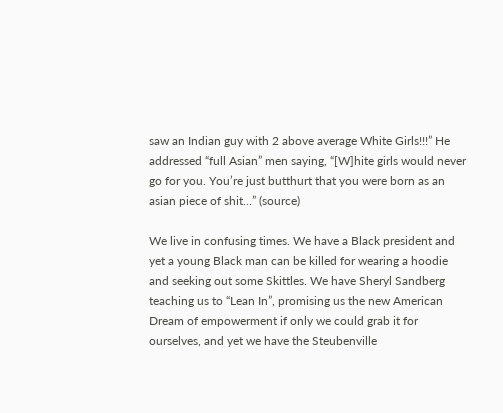saw an Indian guy with 2 above average White Girls!!!” He addressed “full Asian” men saying, “[W]hite girls would never go for you. You’re just butthurt that you were born as an asian piece of shit…” (source)

We live in confusing times. We have a Black president and yet a young Black man can be killed for wearing a hoodie and seeking out some Skittles. We have Sheryl Sandberg teaching us to “Lean In”, promising us the new American Dream of empowerment if only we could grab it for ourselves, and yet we have the Steubenville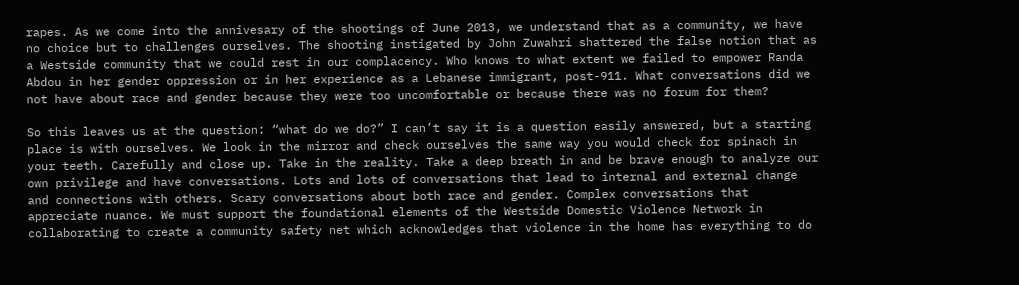rapes. As we come into the annivesary of the shootings of June 2013, we understand that as a community, we have no choice but to challenges ourselves. The shooting instigated by John Zuwahri shattered the false notion that as a Westside community that we could rest in our complacency. Who knows to what extent we failed to empower Randa Abdou in her gender oppression or in her experience as a Lebanese immigrant, post-911. What conversations did we not have about race and gender because they were too uncomfortable or because there was no forum for them?

So this leaves us at the question: “what do we do?” I can’t say it is a question easily answered, but a starting place is with ourselves. We look in the mirror and check ourselves the same way you would check for spinach in your teeth. Carefully and close up. Take in the reality. Take a deep breath in and be brave enough to analyze our own privilege and have conversations. Lots and lots of conversations that lead to internal and external change and connections with others. Scary conversations about both race and gender. Complex conversations that appreciate nuance. We must support the foundational elements of the Westside Domestic Violence Network in collaborating to create a community safety net which acknowledges that violence in the home has everything to do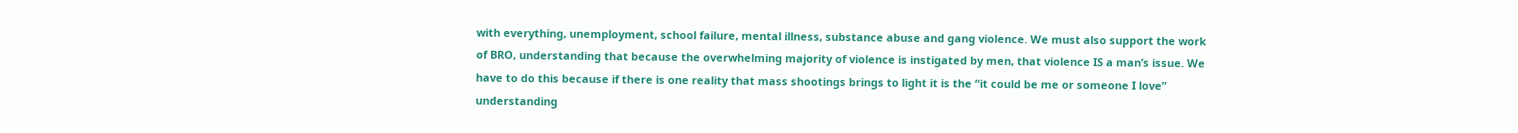with everything, unemployment, school failure, mental illness, substance abuse and gang violence. We must also support the work of BRO, understanding that because the overwhelming majority of violence is instigated by men, that violence IS a man’s issue. We have to do this because if there is one reality that mass shootings brings to light it is the “it could be me or someone I love” understanding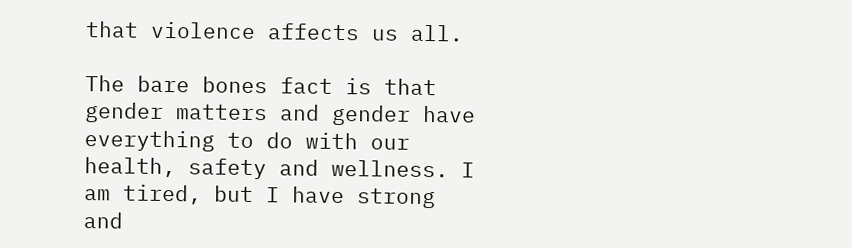that violence affects us all.

The bare bones fact is that gender matters and gender have everything to do with our health, safety and wellness. I am tired, but I have strong and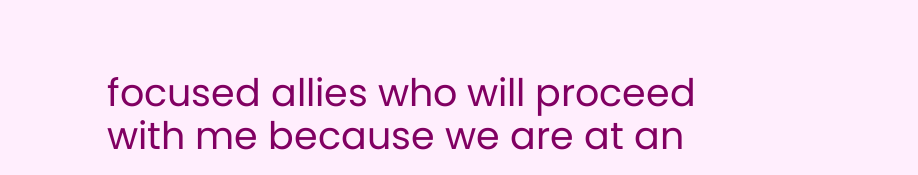focused allies who will proceed with me because we are at an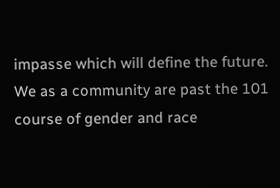impasse which will define the future. We as a community are past the 101 course of gender and race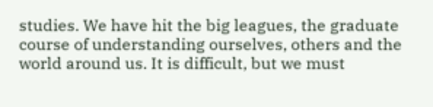studies. We have hit the big leagues, the graduate course of understanding ourselves, others and the world around us. It is difficult, but we must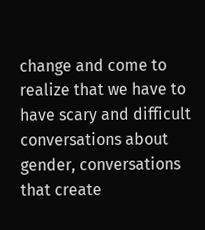change and come to realize that we have to have scary and difficult conversations about gender, conversations that create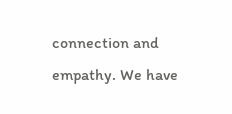connection and empathy. We have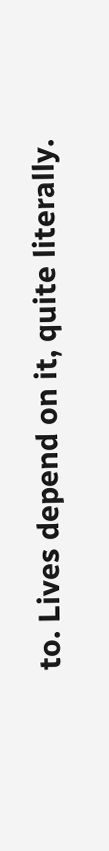to. Lives depend on it, quite literally.